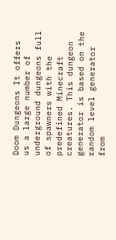Doom Dungeons It offers us a large number of underground dungeons full of spawners with the predefined Minecraft creatures. This dungeon generator is based on the random level generator from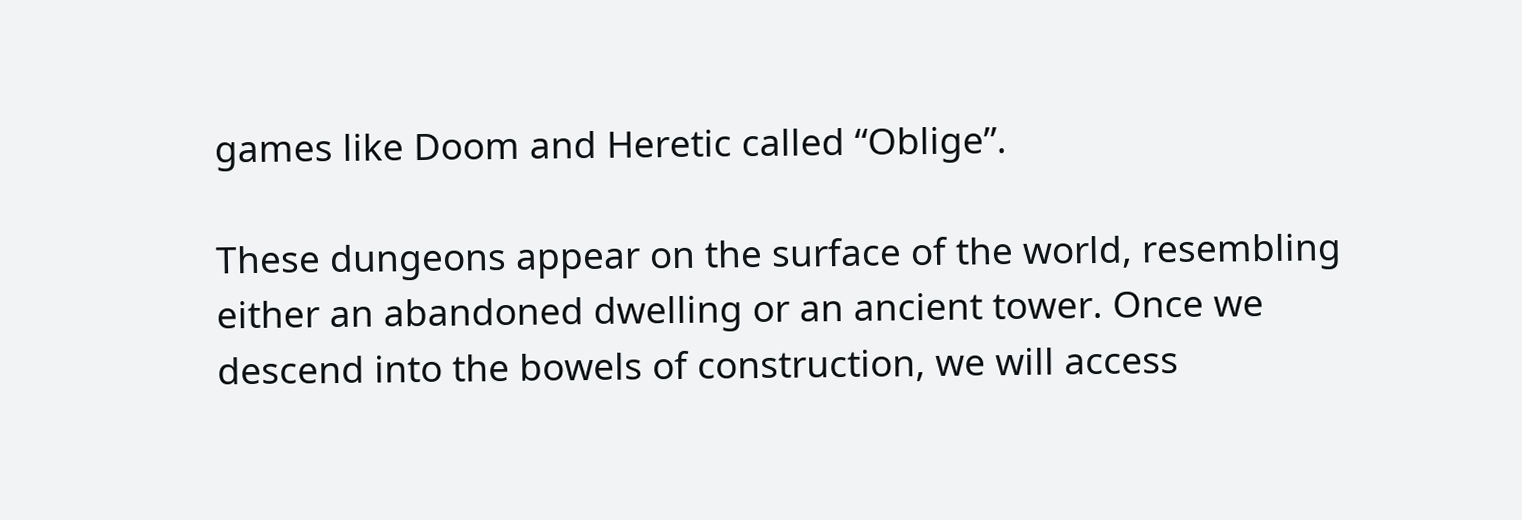games like Doom and Heretic called “Oblige”.

These dungeons appear on the surface of the world, resembling either an abandoned dwelling or an ancient tower. Once we descend into the bowels of construction, we will access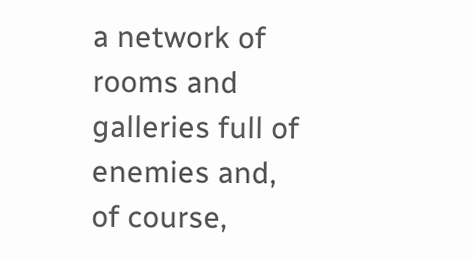a network of rooms and galleries full of enemies and, of course,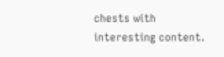chests with interesting content.